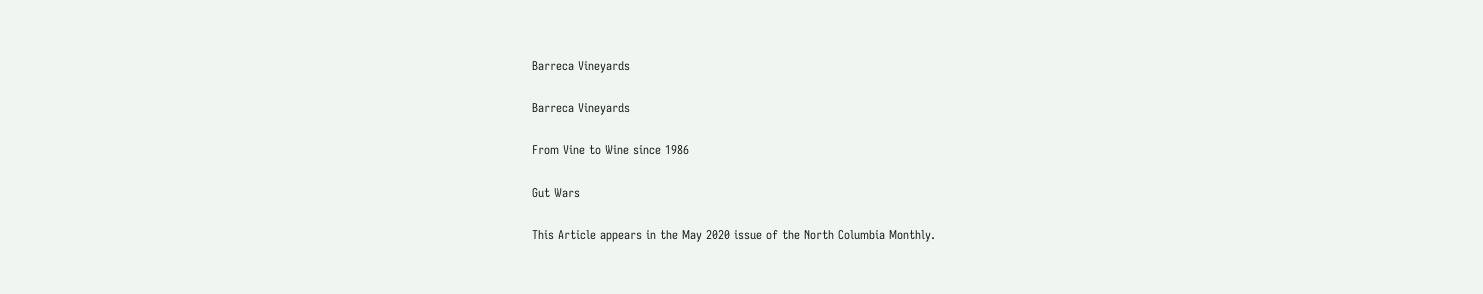Barreca Vineyards

Barreca Vineyards

From Vine to Wine since 1986

Gut Wars

This Article appears in the May 2020 issue of the North Columbia Monthly.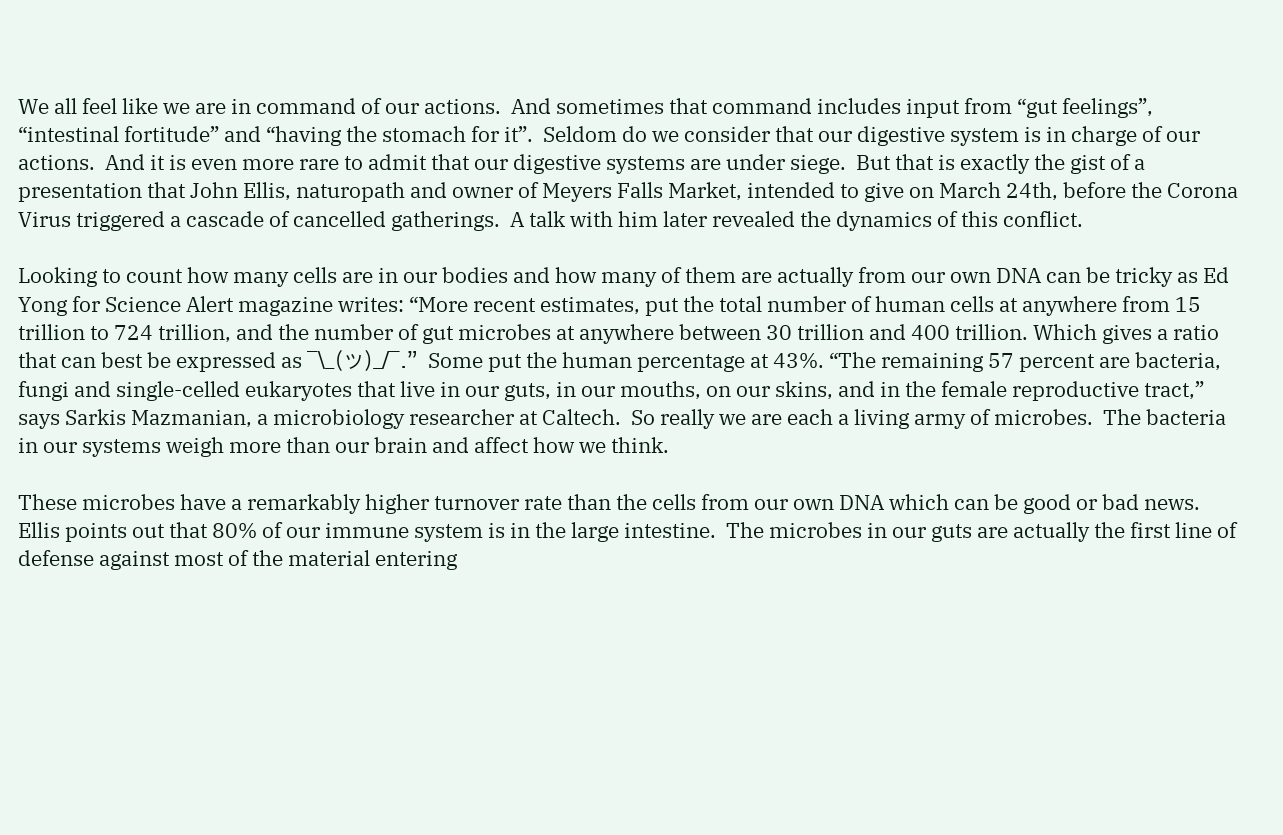We all feel like we are in command of our actions.  And sometimes that command includes input from “gut feelings”, “intestinal fortitude” and “having the stomach for it”.  Seldom do we consider that our digestive system is in charge of our actions.  And it is even more rare to admit that our digestive systems are under siege.  But that is exactly the gist of a presentation that John Ellis, naturopath and owner of Meyers Falls Market, intended to give on March 24th, before the Corona Virus triggered a cascade of cancelled gatherings.  A talk with him later revealed the dynamics of this conflict.

Looking to count how many cells are in our bodies and how many of them are actually from our own DNA can be tricky as Ed Yong for Science Alert magazine writes: “More recent estimates, put the total number of human cells at anywhere from 15 trillion to 724 trillion, and the number of gut microbes at anywhere between 30 trillion and 400 trillion. Which gives a ratio that can best be expressed as ¯\_(ツ)_/¯.”  Some put the human percentage at 43%. “The remaining 57 percent are bacteria, fungi and single-celled eukaryotes that live in our guts, in our mouths, on our skins, and in the female reproductive tract,” says Sarkis Mazmanian, a microbiology researcher at Caltech.  So really we are each a living army of microbes.  The bacteria in our systems weigh more than our brain and affect how we think.

These microbes have a remarkably higher turnover rate than the cells from our own DNA which can be good or bad news.  Ellis points out that 80% of our immune system is in the large intestine.  The microbes in our guts are actually the first line of defense against most of the material entering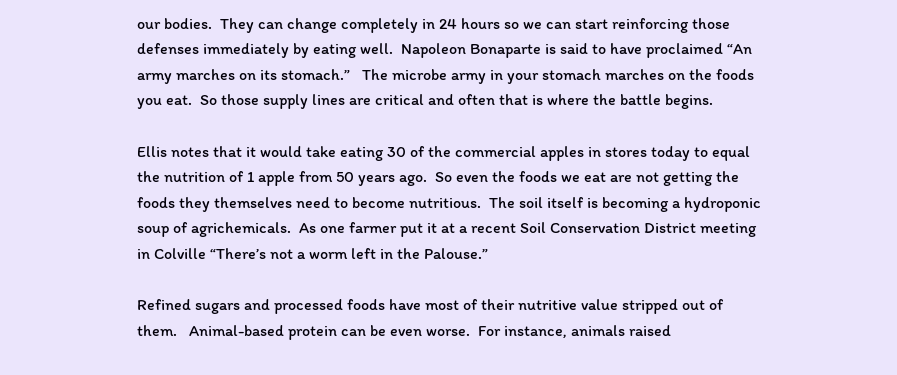our bodies.  They can change completely in 24 hours so we can start reinforcing those defenses immediately by eating well.  Napoleon Bonaparte is said to have proclaimed “An army marches on its stomach.”   The microbe army in your stomach marches on the foods you eat.  So those supply lines are critical and often that is where the battle begins.

Ellis notes that it would take eating 30 of the commercial apples in stores today to equal the nutrition of 1 apple from 50 years ago.  So even the foods we eat are not getting the foods they themselves need to become nutritious.  The soil itself is becoming a hydroponic soup of agrichemicals.  As one farmer put it at a recent Soil Conservation District meeting in Colville “There’s not a worm left in the Palouse.”

Refined sugars and processed foods have most of their nutritive value stripped out of them.   Animal-based protein can be even worse.  For instance, animals raised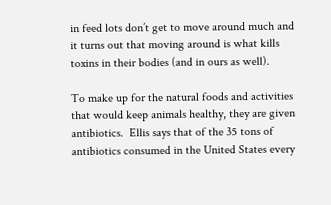in feed lots don’t get to move around much and it turns out that moving around is what kills toxins in their bodies (and in ours as well).

To make up for the natural foods and activities that would keep animals healthy, they are given antibiotics.  Ellis says that of the 35 tons of antibiotics consumed in the United States every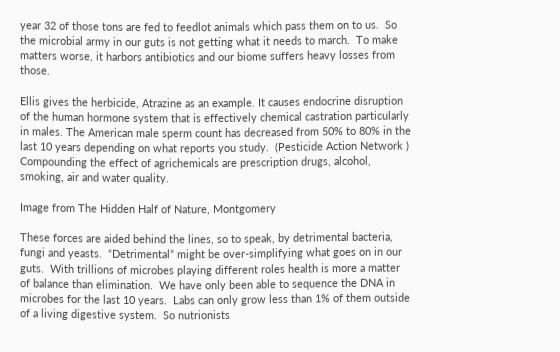year 32 of those tons are fed to feedlot animals which pass them on to us.  So the microbial army in our guts is not getting what it needs to march.  To make matters worse, it harbors antibiotics and our biome suffers heavy losses from those.

Ellis gives the herbicide, Atrazine as an example. It causes endocrine disruption of the human hormone system that is effectively chemical castration particularly in males. The American male sperm count has decreased from 50% to 80% in the last 10 years depending on what reports you study.  (Pesticide Action Network ) Compounding the effect of agrichemicals are prescription drugs, alcohol, smoking, air and water quality.

Image from The Hidden Half of Nature, Montgomery

These forces are aided behind the lines, so to speak, by detrimental bacteria, fungi and yeasts.  “Detrimental” might be over-simplifying what goes on in our guts.  With trillions of microbes playing different roles health is more a matter of balance than elimination.  We have only been able to sequence the DNA in microbes for the last 10 years.  Labs can only grow less than 1% of them outside of a living digestive system.  So nutrionists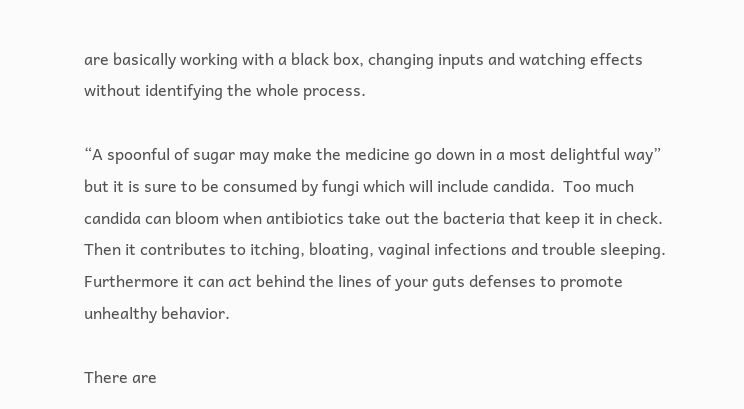are basically working with a black box, changing inputs and watching effects without identifying the whole process.

“A spoonful of sugar may make the medicine go down in a most delightful way” but it is sure to be consumed by fungi which will include candida.  Too much candida can bloom when antibiotics take out the bacteria that keep it in check.  Then it contributes to itching, bloating, vaginal infections and trouble sleeping.  Furthermore it can act behind the lines of your guts defenses to promote unhealthy behavior.

There are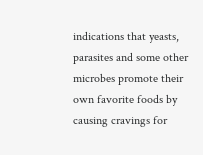indications that yeasts, parasites and some other microbes promote their own favorite foods by causing cravings for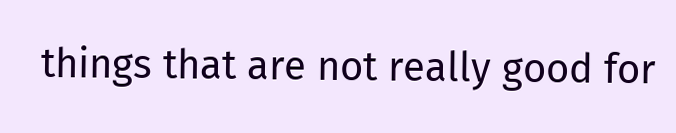things that are not really good for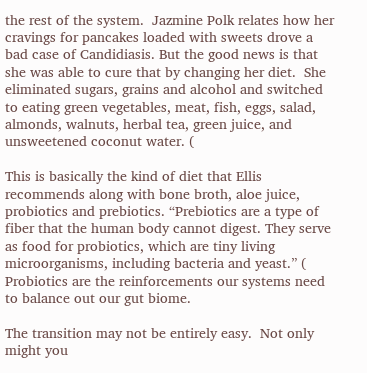the rest of the system.  Jazmine Polk relates how her cravings for pancakes loaded with sweets drove a bad case of Candidiasis. But the good news is that she was able to cure that by changing her diet.  She eliminated sugars, grains and alcohol and switched to eating green vegetables, meat, fish, eggs, salad, almonds, walnuts, herbal tea, green juice, and unsweetened coconut water. (

This is basically the kind of diet that Ellis recommends along with bone broth, aloe juice, probiotics and prebiotics. “Prebiotics are a type of fiber that the human body cannot digest. They serve as food for probiotics, which are tiny living microorganisms, including bacteria and yeast.” (  Probiotics are the reinforcements our systems need to balance out our gut biome.

The transition may not be entirely easy.  Not only might you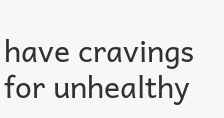have cravings for unhealthy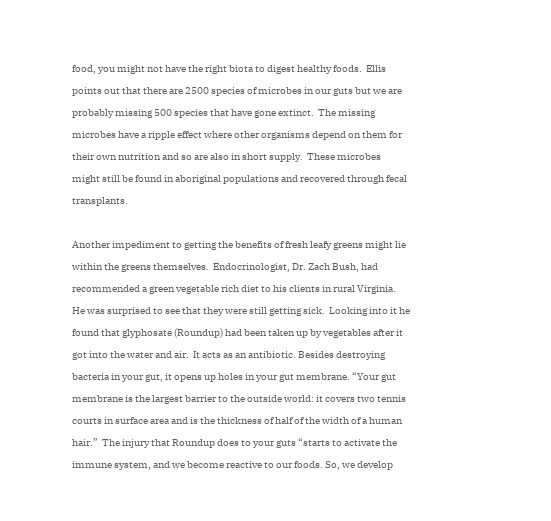food, you might not have the right biota to digest healthy foods.  Ellis points out that there are 2500 species of microbes in our guts but we are probably missing 500 species that have gone extinct.  The missing microbes have a ripple effect where other organisms depend on them for their own nutrition and so are also in short supply.  These microbes might still be found in aboriginal populations and recovered through fecal transplants.

Another impediment to getting the benefits of fresh leafy greens might lie within the greens themselves.  Endocrinologist, Dr. Zach Bush, had recommended a green vegetable rich diet to his clients in rural Virginia.  He was surprised to see that they were still getting sick.  Looking into it he found that glyphosate (Roundup) had been taken up by vegetables after it got into the water and air.  It acts as an antibiotic. Besides destroying bacteria in your gut, it opens up holes in your gut membrane. “Your gut membrane is the largest barrier to the outside world: it covers two tennis courts in surface area and is the thickness of half of the width of a human hair.”  The injury that Roundup does to your guts “starts to activate the immune system, and we become reactive to our foods. So, we develop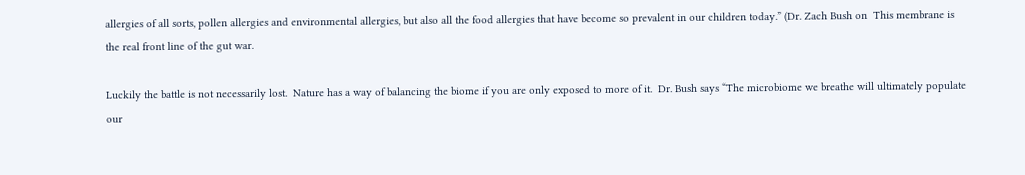allergies of all sorts, pollen allergies and environmental allergies, but also all the food allergies that have become so prevalent in our children today.” (Dr. Zach Bush on  This membrane is the real front line of the gut war.

Luckily the battle is not necessarily lost.  Nature has a way of balancing the biome if you are only exposed to more of it.  Dr. Bush says “The microbiome we breathe will ultimately populate our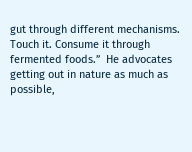gut through different mechanisms. Touch it. Consume it through fermented foods.”  He advocates getting out in nature as much as possible,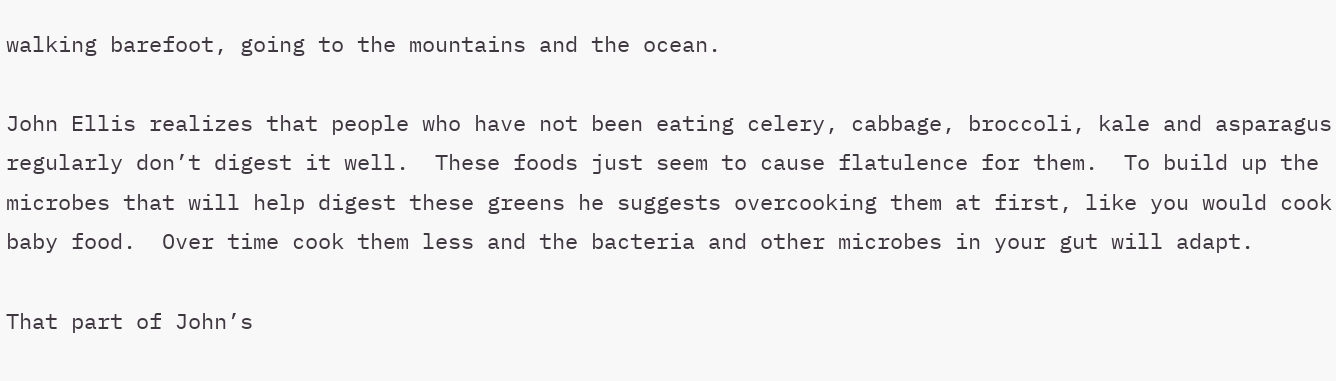walking barefoot, going to the mountains and the ocean.

John Ellis realizes that people who have not been eating celery, cabbage, broccoli, kale and asparagus regularly don’t digest it well.  These foods just seem to cause flatulence for them.  To build up the microbes that will help digest these greens he suggests overcooking them at first, like you would cook baby food.  Over time cook them less and the bacteria and other microbes in your gut will adapt.

That part of John’s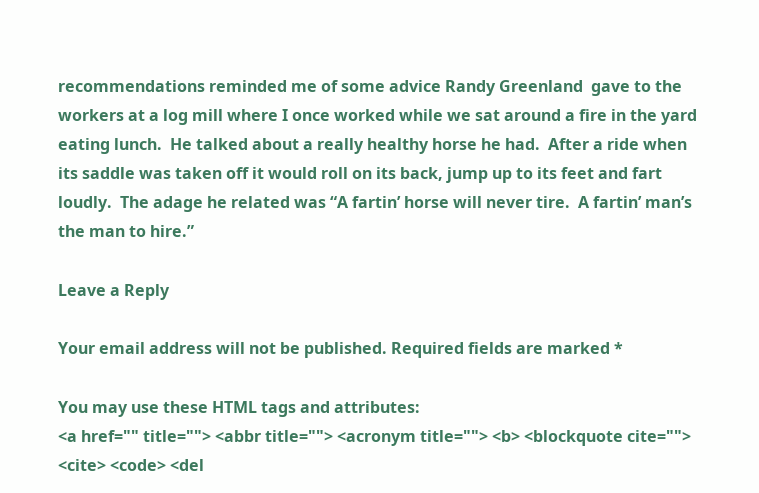recommendations reminded me of some advice Randy Greenland  gave to the workers at a log mill where I once worked while we sat around a fire in the yard eating lunch.  He talked about a really healthy horse he had.  After a ride when its saddle was taken off it would roll on its back, jump up to its feet and fart loudly.  The adage he related was “A fartin’ horse will never tire.  A fartin’ man’s the man to hire.”

Leave a Reply

Your email address will not be published. Required fields are marked *

You may use these HTML tags and attributes:
<a href="" title=""> <abbr title=""> <acronym title=""> <b> <blockquote cite=""> <cite> <code> <del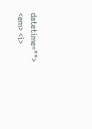datetime=""> <em> <i>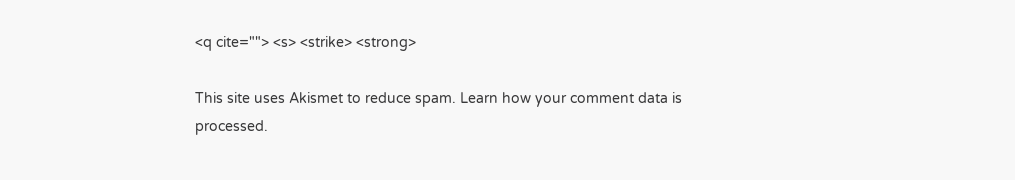<q cite=""> <s> <strike> <strong>

This site uses Akismet to reduce spam. Learn how your comment data is processed.